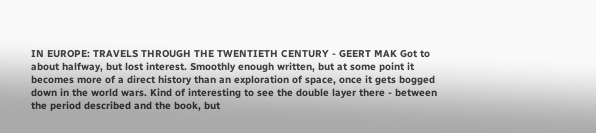IN EUROPE: TRAVELS THROUGH THE TWENTIETH CENTURY - GEERT MAK Got to about halfway, but lost interest. Smoothly enough written, but at some point it becomes more of a direct history than an exploration of space, once it gets bogged down in the world wars. Kind of interesting to see the double layer there - between the period described and the book, but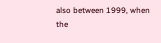also between 1999, when the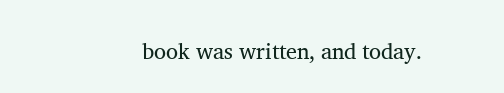book was written, and today.